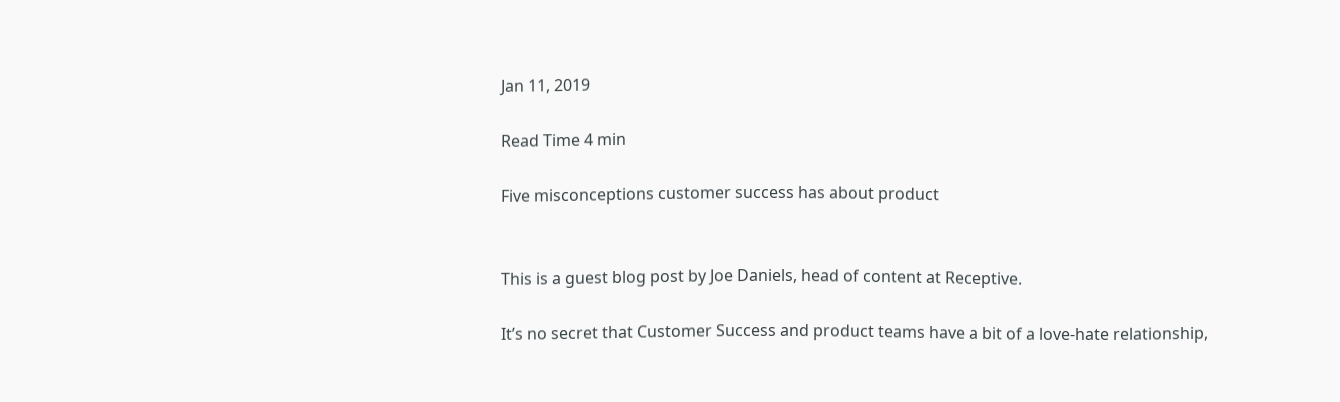Jan 11, 2019

Read Time 4 min

Five misconceptions customer success has about product


This is a guest blog post by Joe Daniels, head of content at Receptive.

It’s no secret that Customer Success and product teams have a bit of a love-hate relationship,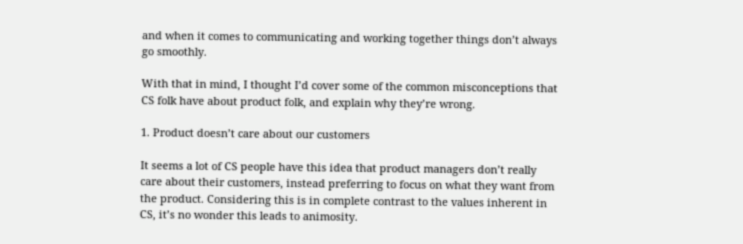and when it comes to communicating and working together things don’t always go smoothly.

With that in mind, I thought I’d cover some of the common misconceptions that CS folk have about product folk, and explain why they’re wrong.

1. Product doesn’t care about our customers

It seems a lot of CS people have this idea that product managers don’t really care about their customers, instead preferring to focus on what they want from the product. Considering this is in complete contrast to the values inherent in CS, it’s no wonder this leads to animosity.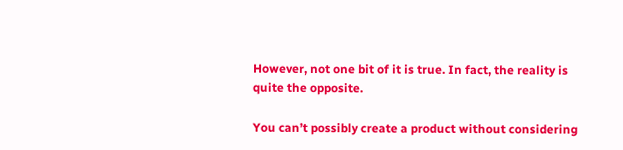However, not one bit of it is true. In fact, the reality is quite the opposite.

You can’t possibly create a product without considering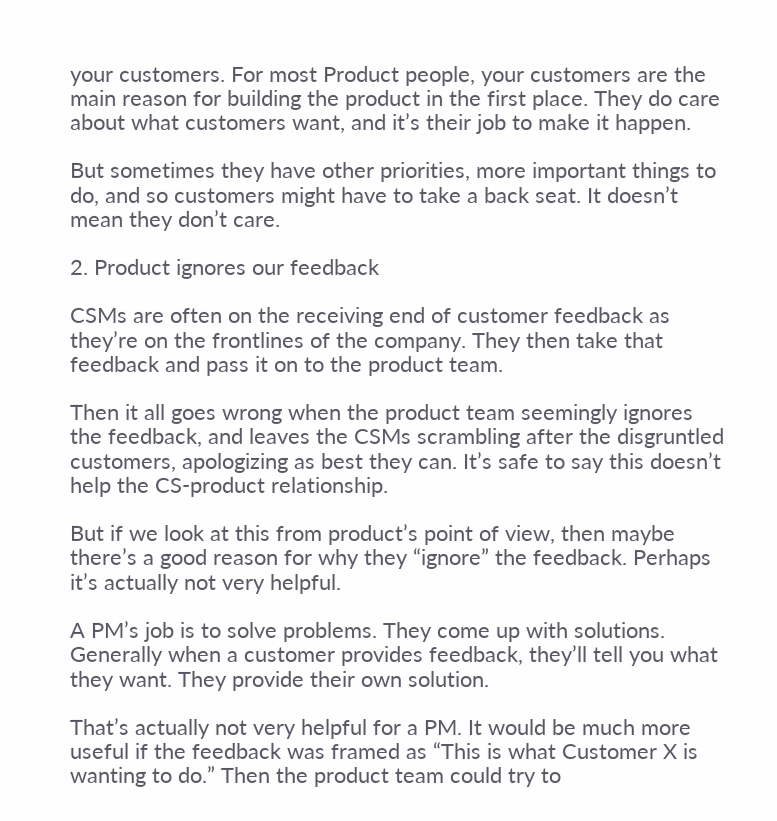your customers. For most Product people, your customers are the main reason for building the product in the first place. They do care about what customers want, and it’s their job to make it happen.

But sometimes they have other priorities, more important things to do, and so customers might have to take a back seat. It doesn’t mean they don’t care.

2. Product ignores our feedback

CSMs are often on the receiving end of customer feedback as they’re on the frontlines of the company. They then take that feedback and pass it on to the product team.

Then it all goes wrong when the product team seemingly ignores the feedback, and leaves the CSMs scrambling after the disgruntled customers, apologizing as best they can. It’s safe to say this doesn’t help the CS-product relationship.

But if we look at this from product’s point of view, then maybe there’s a good reason for why they “ignore” the feedback. Perhaps it’s actually not very helpful.

A PM’s job is to solve problems. They come up with solutions. Generally when a customer provides feedback, they’ll tell you what they want. They provide their own solution.

That’s actually not very helpful for a PM. It would be much more useful if the feedback was framed as “This is what Customer X is wanting to do.” Then the product team could try to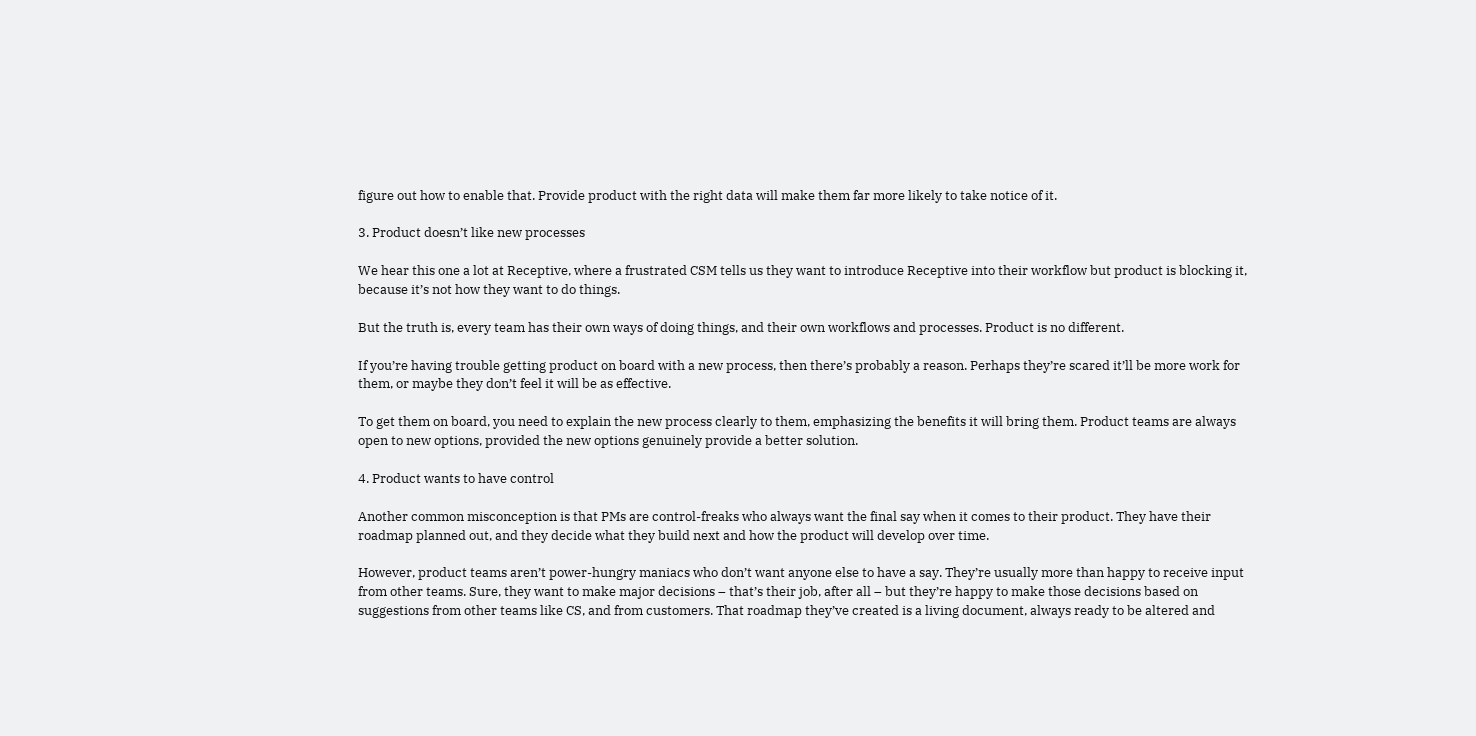figure out how to enable that. Provide product with the right data will make them far more likely to take notice of it.

3. Product doesn’t like new processes

We hear this one a lot at Receptive, where a frustrated CSM tells us they want to introduce Receptive into their workflow but product is blocking it, because it’s not how they want to do things.

But the truth is, every team has their own ways of doing things, and their own workflows and processes. Product is no different.

If you’re having trouble getting product on board with a new process, then there’s probably a reason. Perhaps they’re scared it’ll be more work for them, or maybe they don’t feel it will be as effective.

To get them on board, you need to explain the new process clearly to them, emphasizing the benefits it will bring them. Product teams are always open to new options, provided the new options genuinely provide a better solution.

4. Product wants to have control

Another common misconception is that PMs are control-freaks who always want the final say when it comes to their product. They have their roadmap planned out, and they decide what they build next and how the product will develop over time.

However, product teams aren’t power-hungry maniacs who don’t want anyone else to have a say. They’re usually more than happy to receive input from other teams. Sure, they want to make major decisions – that’s their job, after all – but they’re happy to make those decisions based on suggestions from other teams like CS, and from customers. That roadmap they’ve created is a living document, always ready to be altered and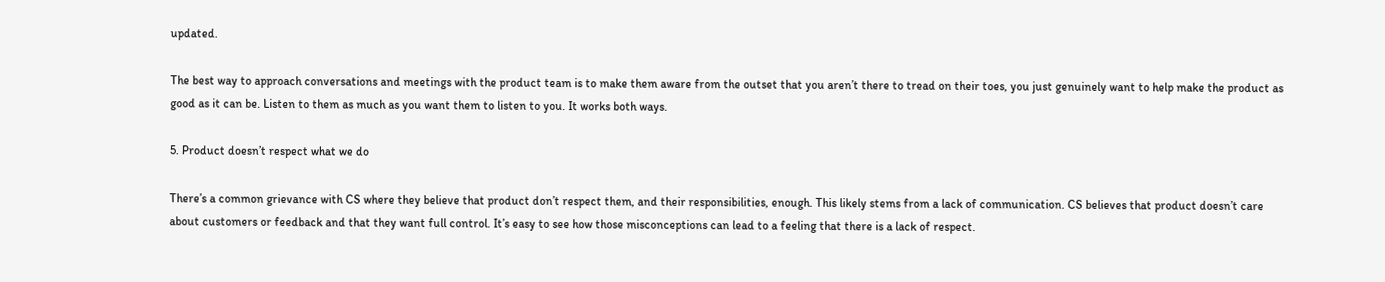updated.

The best way to approach conversations and meetings with the product team is to make them aware from the outset that you aren’t there to tread on their toes, you just genuinely want to help make the product as good as it can be. Listen to them as much as you want them to listen to you. It works both ways.

5. Product doesn’t respect what we do

There’s a common grievance with CS where they believe that product don’t respect them, and their responsibilities, enough. This likely stems from a lack of communication. CS believes that product doesn’t care about customers or feedback and that they want full control. It’s easy to see how those misconceptions can lead to a feeling that there is a lack of respect.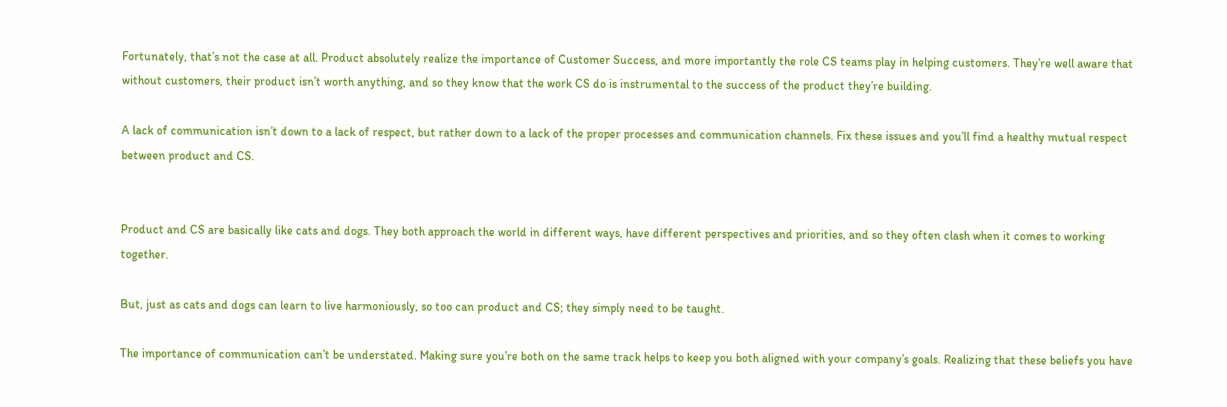Fortunately, that’s not the case at all. Product absolutely realize the importance of Customer Success, and more importantly the role CS teams play in helping customers. They’re well aware that without customers, their product isn’t worth anything, and so they know that the work CS do is instrumental to the success of the product they’re building.

A lack of communication isn’t down to a lack of respect, but rather down to a lack of the proper processes and communication channels. Fix these issues and you’ll find a healthy mutual respect between product and CS.


Product and CS are basically like cats and dogs. They both approach the world in different ways, have different perspectives and priorities, and so they often clash when it comes to working together.

But, just as cats and dogs can learn to live harmoniously, so too can product and CS; they simply need to be taught.

The importance of communication can’t be understated. Making sure you’re both on the same track helps to keep you both aligned with your company’s goals. Realizing that these beliefs you have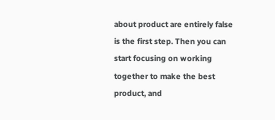about product are entirely false is the first step. Then you can start focusing on working together to make the best product, and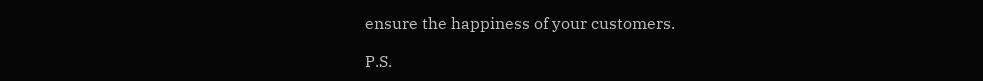ensure the happiness of your customers.

P.S.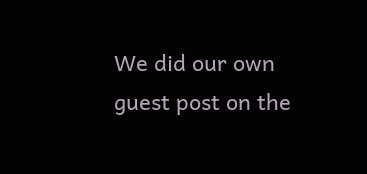We did our own guest post on the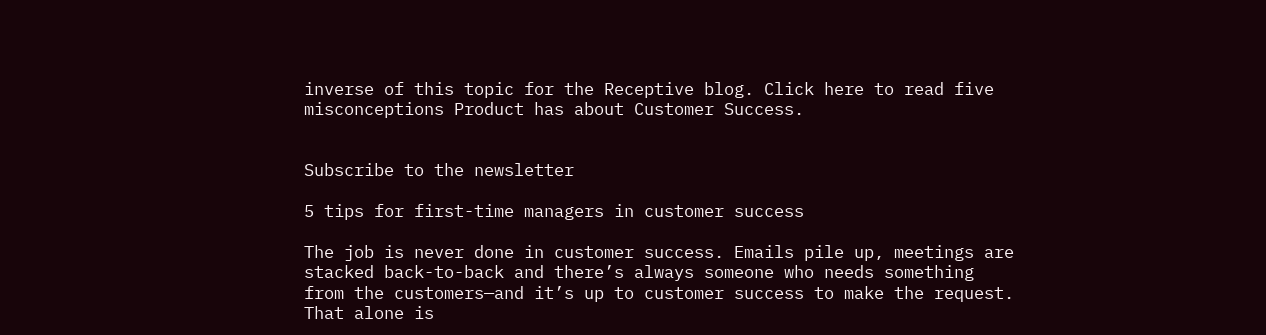inverse of this topic for the Receptive blog. Click here to read five misconceptions Product has about Customer Success.


Subscribe to the newsletter

5 tips for first-time managers in customer success

The job is never done in customer success. Emails pile up, meetings are stacked back-to-back and there’s always someone who needs something from the customers—and it’s up to customer success to make the request. That alone is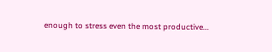enough to stress even the most productive...